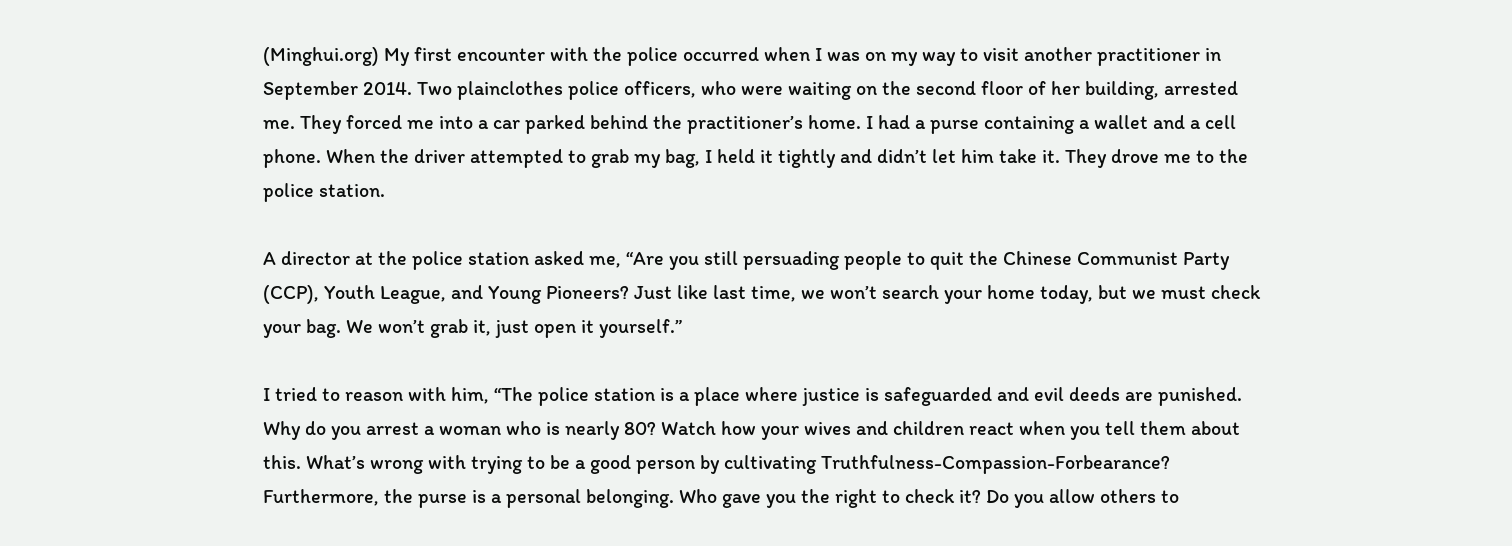(Minghui.org) My first encounter with the police occurred when I was on my way to visit another practitioner in September 2014. Two plainclothes police officers, who were waiting on the second floor of her building, arrested me. They forced me into a car parked behind the practitioner’s home. I had a purse containing a wallet and a cell phone. When the driver attempted to grab my bag, I held it tightly and didn’t let him take it. They drove me to the police station.

A director at the police station asked me, “Are you still persuading people to quit the Chinese Communist Party (CCP), Youth League, and Young Pioneers? Just like last time, we won’t search your home today, but we must check your bag. We won’t grab it, just open it yourself.”

I tried to reason with him, “The police station is a place where justice is safeguarded and evil deeds are punished. Why do you arrest a woman who is nearly 80? Watch how your wives and children react when you tell them about this. What’s wrong with trying to be a good person by cultivating Truthfulness-Compassion-Forbearance? Furthermore, the purse is a personal belonging. Who gave you the right to check it? Do you allow others to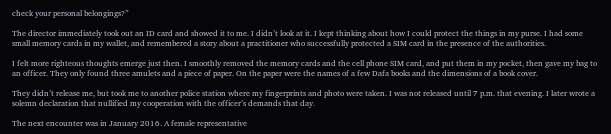check your personal belongings?”

The director immediately took out an ID card and showed it to me. I didn’t look at it. I kept thinking about how I could protect the things in my purse. I had some small memory cards in my wallet, and remembered a story about a practitioner who successfully protected a SIM card in the presence of the authorities.

I felt more righteous thoughts emerge just then. I smoothly removed the memory cards and the cell phone SIM card, and put them in my pocket, then gave my bag to an officer. They only found three amulets and a piece of paper. On the paper were the names of a few Dafa books and the dimensions of a book cover.

They didn’t release me, but took me to another police station where my fingerprints and photo were taken. I was not released until 7 p.m. that evening. I later wrote a solemn declaration that nullified my cooperation with the officer’s demands that day.

The next encounter was in January 2016. A female representative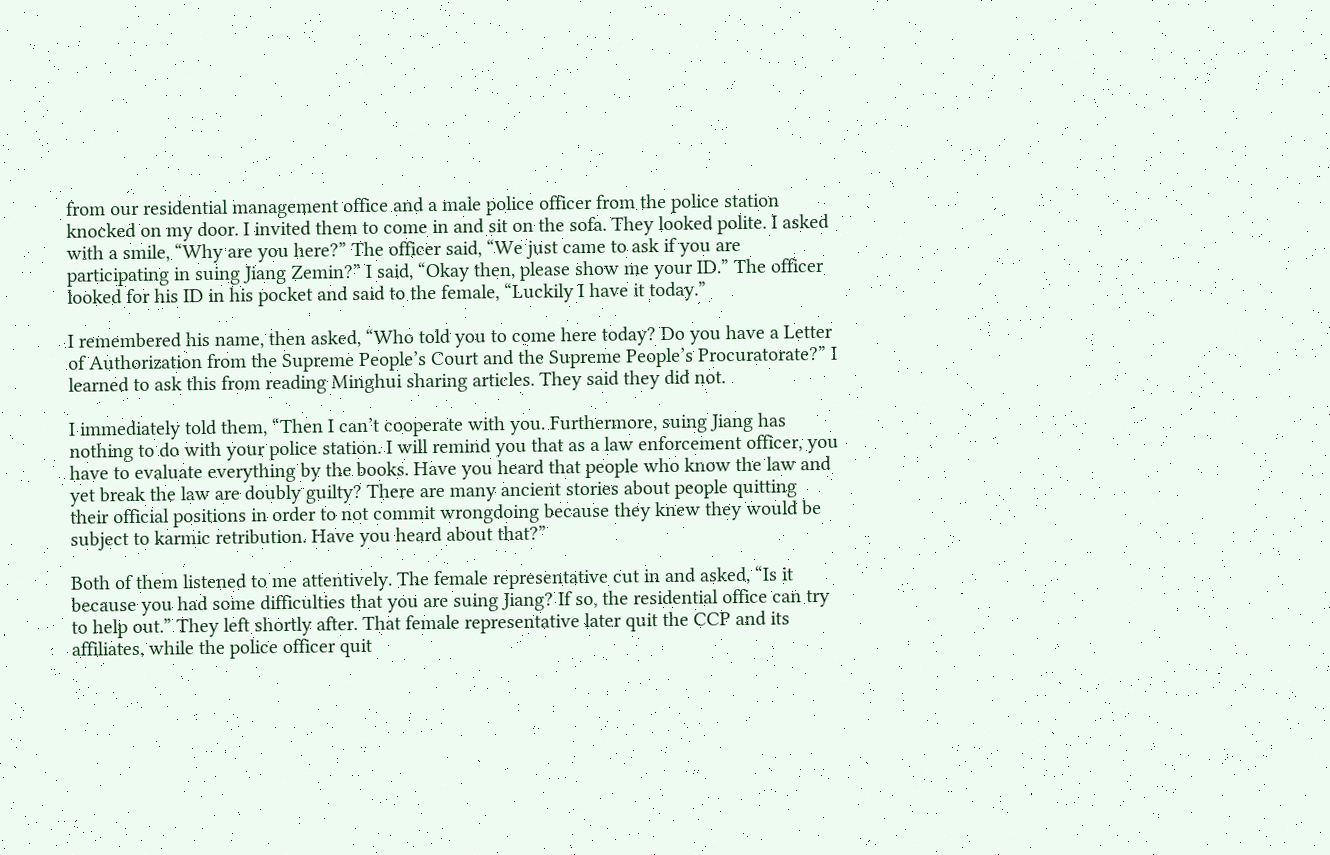from our residential management office and a male police officer from the police station knocked on my door. I invited them to come in and sit on the sofa. They looked polite. I asked with a smile, “Why are you here?” The officer said, “We just came to ask if you are participating in suing Jiang Zemin?” I said, “Okay then, please show me your ID.” The officer looked for his ID in his pocket and said to the female, “Luckily I have it today.”

I remembered his name, then asked, “Who told you to come here today? Do you have a Letter of Authorization from the Supreme People’s Court and the Supreme People’s Procuratorate?” I learned to ask this from reading Minghui sharing articles. They said they did not.

I immediately told them, “Then I can’t cooperate with you. Furthermore, suing Jiang has nothing to do with your police station. I will remind you that as a law enforcement officer, you have to evaluate everything by the books. Have you heard that people who know the law and yet break the law are doubly guilty? There are many ancient stories about people quitting their official positions in order to not commit wrongdoing because they knew they would be subject to karmic retribution. Have you heard about that?”

Both of them listened to me attentively. The female representative cut in and asked, “Is it because you had some difficulties that you are suing Jiang? If so, the residential office can try to help out.” They left shortly after. That female representative later quit the CCP and its affiliates, while the police officer quit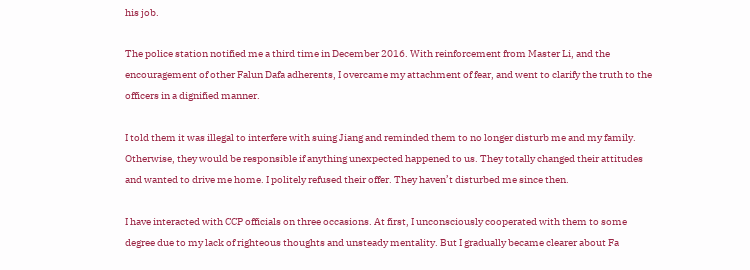his job.

The police station notified me a third time in December 2016. With reinforcement from Master Li, and the encouragement of other Falun Dafa adherents, I overcame my attachment of fear, and went to clarify the truth to the officers in a dignified manner.

I told them it was illegal to interfere with suing Jiang and reminded them to no longer disturb me and my family. Otherwise, they would be responsible if anything unexpected happened to us. They totally changed their attitudes and wanted to drive me home. I politely refused their offer. They haven’t disturbed me since then.

I have interacted with CCP officials on three occasions. At first, I unconsciously cooperated with them to some degree due to my lack of righteous thoughts and unsteady mentality. But I gradually became clearer about Fa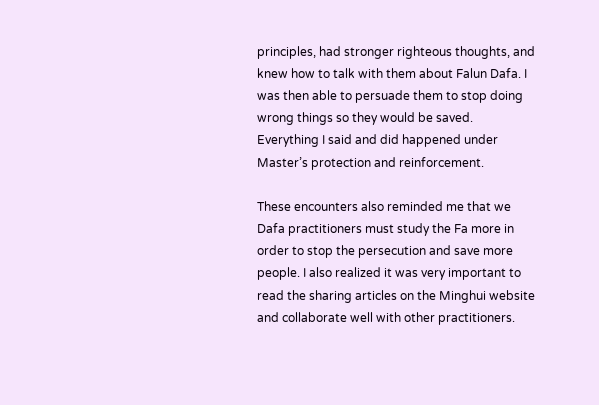principles, had stronger righteous thoughts, and knew how to talk with them about Falun Dafa. I was then able to persuade them to stop doing wrong things so they would be saved. Everything I said and did happened under Master’s protection and reinforcement.

These encounters also reminded me that we Dafa practitioners must study the Fa more in order to stop the persecution and save more people. I also realized it was very important to read the sharing articles on the Minghui website and collaborate well with other practitioners.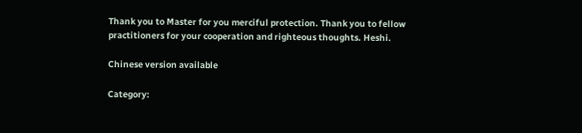Thank you to Master for you merciful protection. Thank you to fellow practitioners for your cooperation and righteous thoughts. Heshi.

Chinese version available

Category: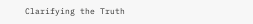Clarifying the Truth